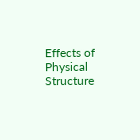Effects of Physical Structure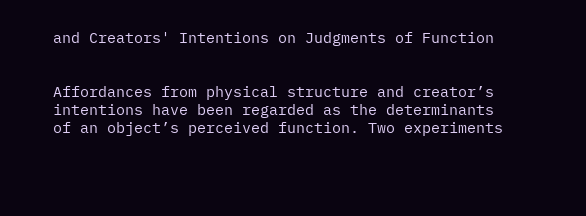and Creators' Intentions on Judgments of Function


Affordances from physical structure and creator’s intentions have been regarded as the determinants of an object’s perceived function. Two experiments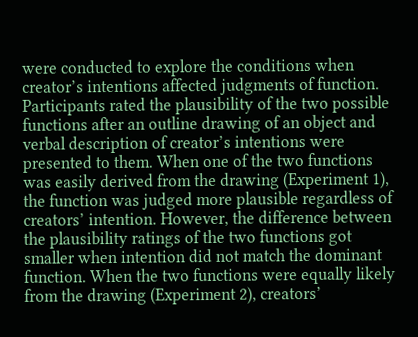were conducted to explore the conditions when creator’s intentions affected judgments of function. Participants rated the plausibility of the two possible functions after an outline drawing of an object and verbal description of creator’s intentions were presented to them. When one of the two functions was easily derived from the drawing (Experiment 1), the function was judged more plausible regardless of creators’ intention. However, the difference between the plausibility ratings of the two functions got smaller when intention did not match the dominant function. When the two functions were equally likely from the drawing (Experiment 2), creators’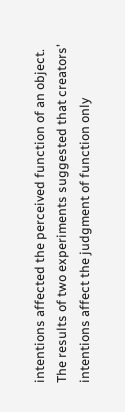intentions affected the perceived function of an object. The results of two experiments suggested that creators’ intentions affect the judgment of function only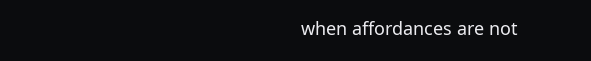when affordances are not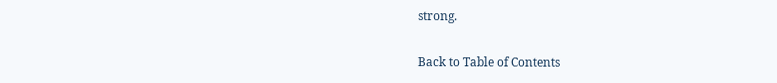strong.

Back to Table of Contents